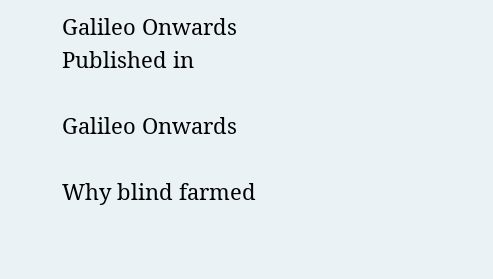Galileo Onwards
Published in

Galileo Onwards

Why blind farmed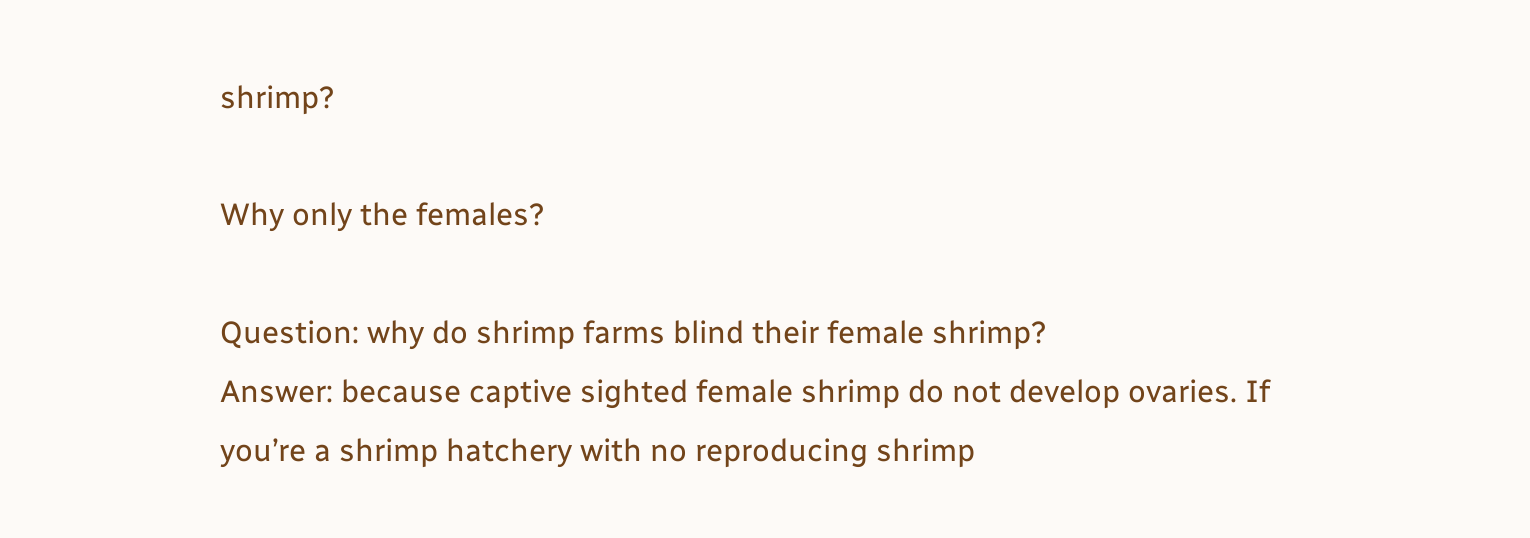shrimp?

Why only the females?

Question: why do shrimp farms blind their female shrimp?
Answer: because captive sighted female shrimp do not develop ovaries. If you’re a shrimp hatchery with no reproducing shrimp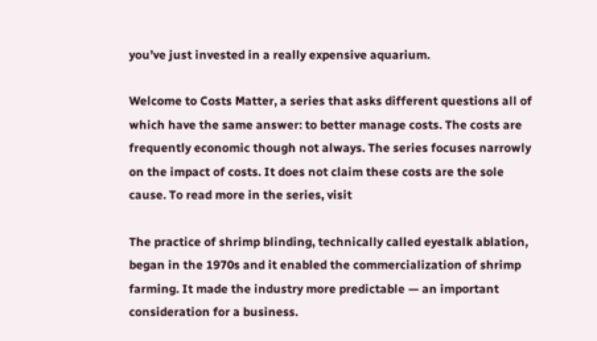you’ve just invested in a really expensive aquarium.

Welcome to Costs Matter, a series that asks different questions all of which have the same answer: to better manage costs. The costs are frequently economic though not always. The series focuses narrowly on the impact of costs. It does not claim these costs are the sole cause. To read more in the series, visit

The practice of shrimp blinding, technically called eyestalk ablation, began in the 1970s and it enabled the commercialization of shrimp farming. It made the industry more predictable — an important consideration for a business.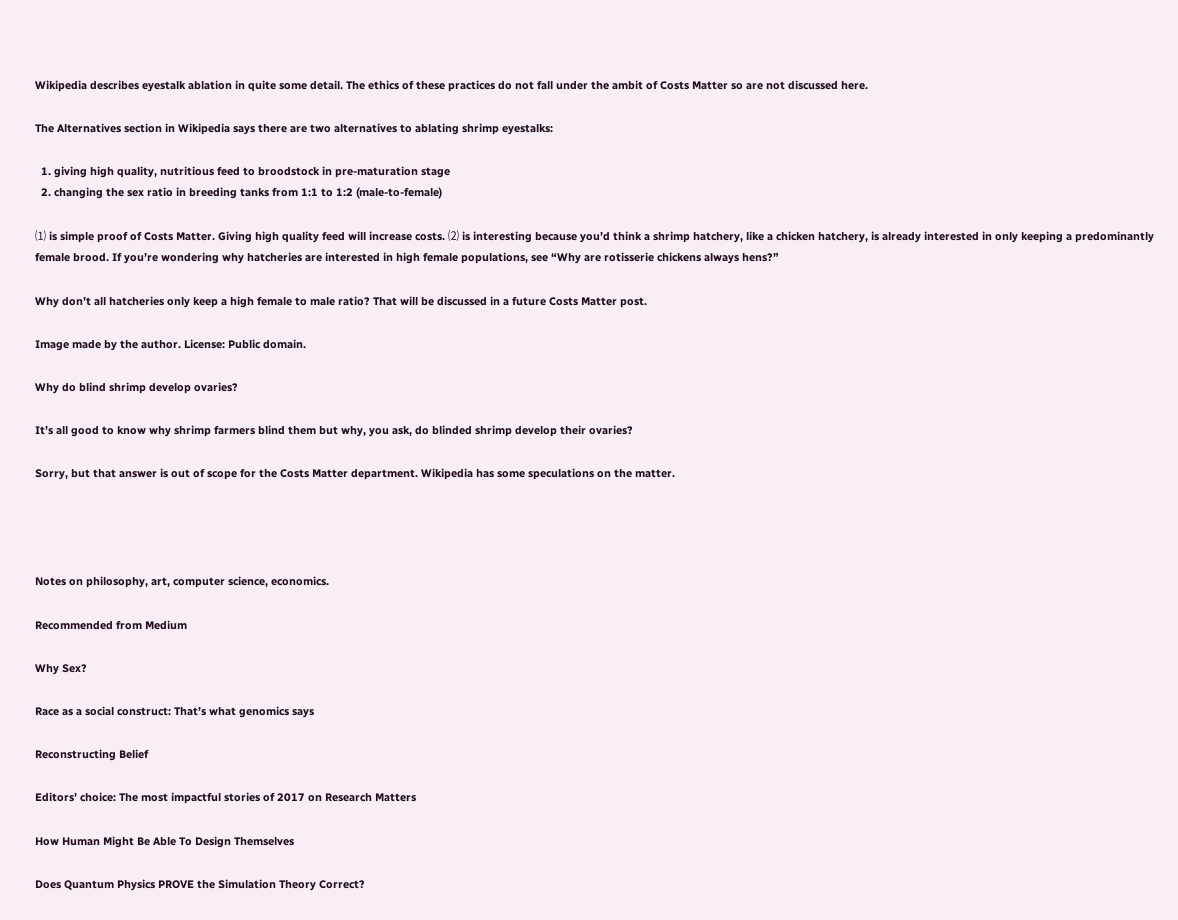Wikipedia describes eyestalk ablation in quite some detail. The ethics of these practices do not fall under the ambit of Costs Matter so are not discussed here.

The Alternatives section in Wikipedia says there are two alternatives to ablating shrimp eyestalks:

  1. giving high quality, nutritious feed to broodstock in pre-maturation stage
  2. changing the sex ratio in breeding tanks from 1:1 to 1:2 (male-to-female)

⑴ is simple proof of Costs Matter. Giving high quality feed will increase costs. ⑵ is interesting because you’d think a shrimp hatchery, like a chicken hatchery, is already interested in only keeping a predominantly female brood. If you’re wondering why hatcheries are interested in high female populations, see “Why are rotisserie chickens always hens?”

Why don’t all hatcheries only keep a high female to male ratio? That will be discussed in a future Costs Matter post.

Image made by the author. License: Public domain.

Why do blind shrimp develop ovaries?

It’s all good to know why shrimp farmers blind them but why, you ask, do blinded shrimp develop their ovaries?

Sorry, but that answer is out of scope for the Costs Matter department. Wikipedia has some speculations on the matter.




Notes on philosophy, art, computer science, economics.

Recommended from Medium

Why Sex?

Race as a social construct: That’s what genomics says

Reconstructing Belief

Editors’ choice: The most impactful stories of 2017 on Research Matters

How Human Might Be Able To Design Themselves

Does Quantum Physics PROVE the Simulation Theory Correct?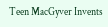Teen MacGyver Invents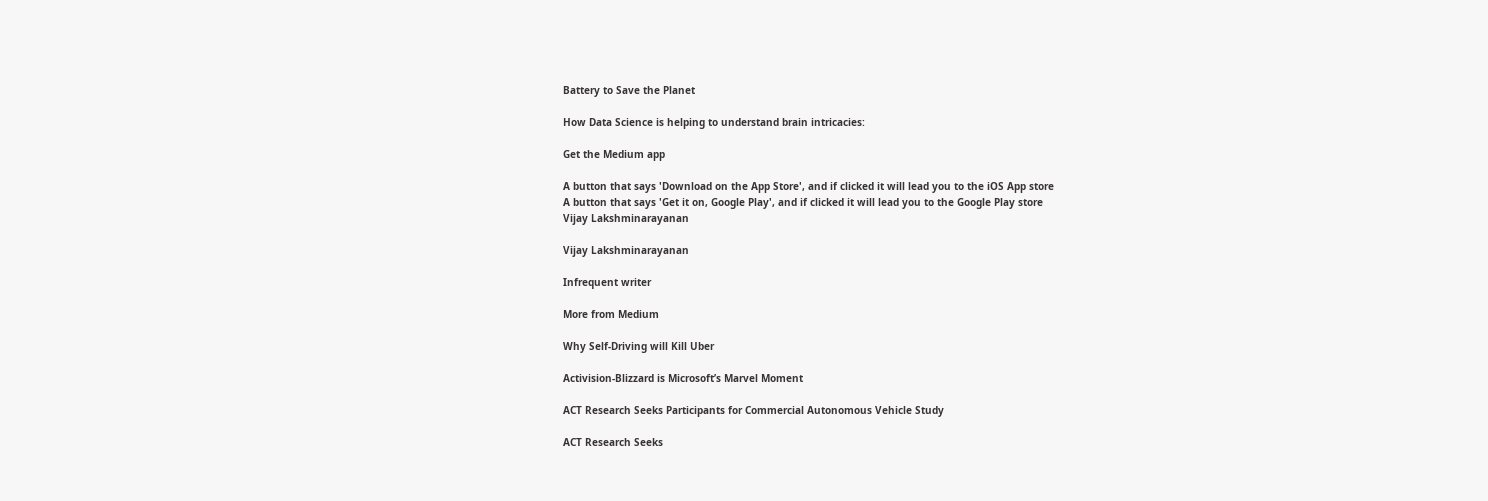Battery to Save the Planet

How Data Science is helping to understand brain intricacies:

Get the Medium app

A button that says 'Download on the App Store', and if clicked it will lead you to the iOS App store
A button that says 'Get it on, Google Play', and if clicked it will lead you to the Google Play store
Vijay Lakshminarayanan

Vijay Lakshminarayanan

Infrequent writer

More from Medium

Why Self-Driving will Kill Uber

Activision-Blizzard is Microsoft’s Marvel Moment

ACT Research Seeks Participants for Commercial Autonomous Vehicle Study

ACT Research Seeks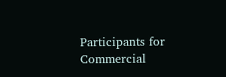Participants for Commercial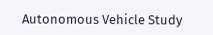Autonomous Vehicle Study